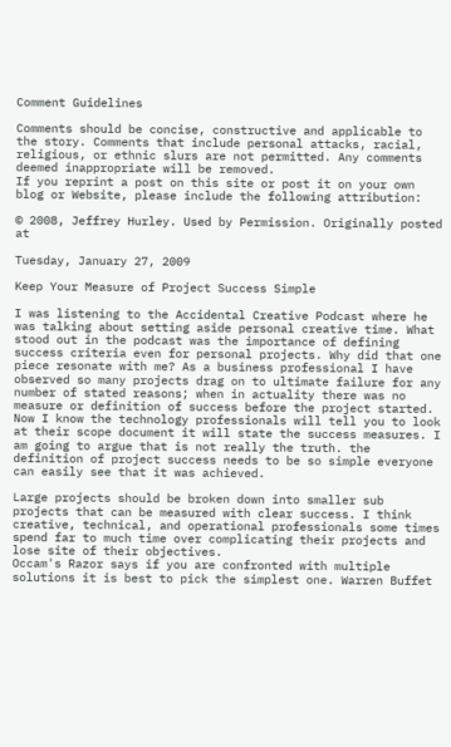Comment Guidelines

Comments should be concise, constructive and applicable to the story. Comments that include personal attacks, racial, religious, or ethnic slurs are not permitted. Any comments deemed inappropriate will be removed.
If you reprint a post on this site or post it on your own blog or Website, please include the following attribution:

© 2008, Jeffrey Hurley. Used by Permission. Originally posted at

Tuesday, January 27, 2009

Keep Your Measure of Project Success Simple

I was listening to the Accidental Creative Podcast where he was talking about setting aside personal creative time. What stood out in the podcast was the importance of defining success criteria even for personal projects. Why did that one piece resonate with me? As a business professional I have observed so many projects drag on to ultimate failure for any number of stated reasons; when in actuality there was no measure or definition of success before the project started. Now I know the technology professionals will tell you to look at their scope document it will state the success measures. I am going to argue that is not really the truth. the definition of project success needs to be so simple everyone can easily see that it was achieved.

Large projects should be broken down into smaller sub projects that can be measured with clear success. I think creative, technical, and operational professionals some times spend far to much time over complicating their projects and lose site of their objectives.
Occam's Razor says if you are confronted with multiple solutions it is best to pick the simplest one. Warren Buffet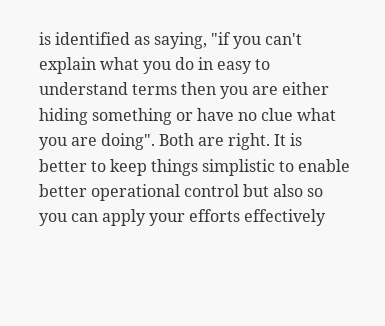is identified as saying, "if you can't explain what you do in easy to understand terms then you are either hiding something or have no clue what you are doing". Both are right. It is better to keep things simplistic to enable better operational control but also so you can apply your efforts effectively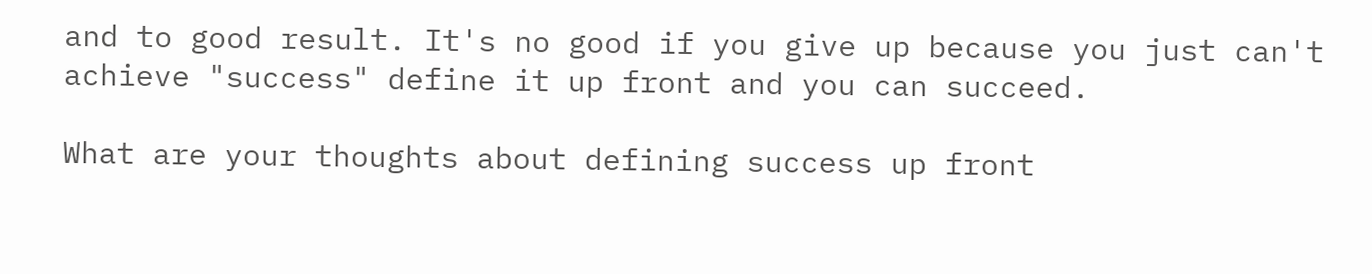and to good result. It's no good if you give up because you just can't achieve "success" define it up front and you can succeed.

What are your thoughts about defining success up front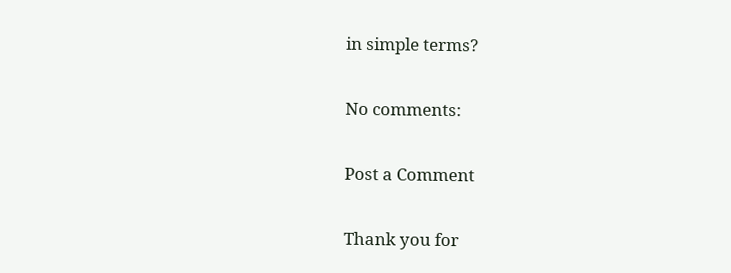in simple terms?

No comments:

Post a Comment

Thank you for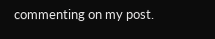commenting on my post.